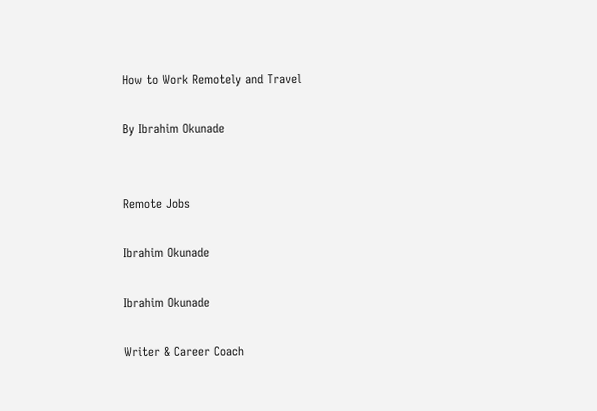How to Work Remotely and Travel

By Ibrahim Okunade


Remote Jobs

Ibrahim Okunade

Ibrahim Okunade

Writer & Career Coach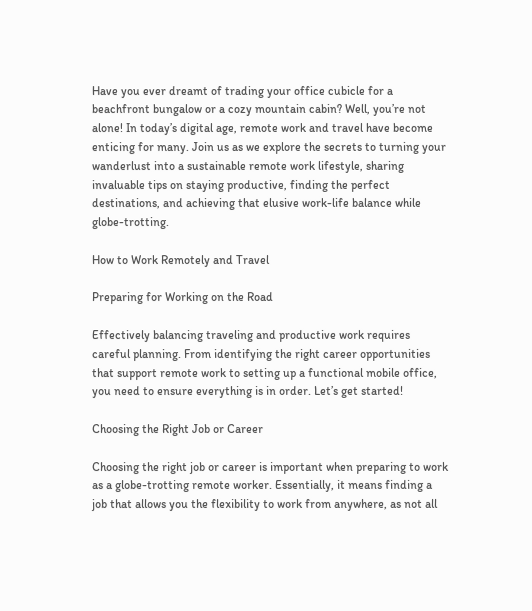Have you ever dreamt of trading your office cubicle for a beachfront bungalow or a cozy mountain cabin? Well, you’re not alone! In today’s digital age, remote work and travel have become enticing for many. Join us as we explore the secrets to turning your wanderlust into a sustainable remote work lifestyle, sharing invaluable tips on staying productive, finding the perfect destinations, and achieving that elusive work-life balance while globe-trotting.

How to Work Remotely and Travel

Preparing for Working on the Road

Effectively balancing traveling and productive work requires careful planning. From identifying the right career opportunities that support remote work to setting up a functional mobile office, you need to ensure everything is in order. Let’s get started!

Choosing the Right Job or Career

Choosing the right job or career is important when preparing to work as a globe-trotting remote worker. Essentially, it means finding a job that allows you the flexibility to work from anywhere, as not all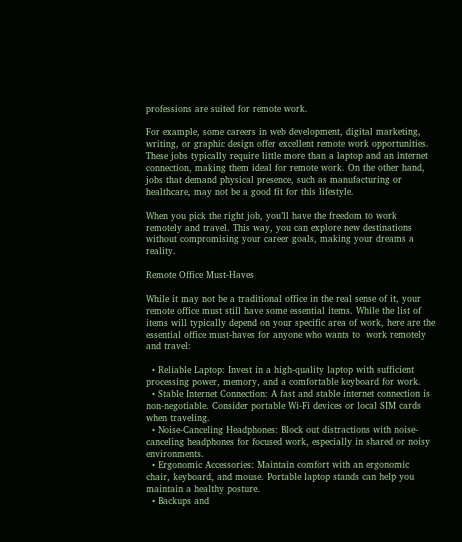professions are suited for remote work.

For example, some careers in web development, digital marketing, writing, or graphic design offer excellent remote work opportunities. These jobs typically require little more than a laptop and an internet connection, making them ideal for remote work. On the other hand, jobs that demand physical presence, such as manufacturing or healthcare, may not be a good fit for this lifestyle.

When you pick the right job, you’ll have the freedom to work remotely and travel. This way, you can explore new destinations without compromising your career goals, making your dreams a reality.

Remote Office Must-Haves

While it may not be a traditional office in the real sense of it, your remote office must still have some essential items. While the list of items will typically depend on your specific area of work, here are the essential office must-haves for anyone who wants to  work remotely and travel:

  • Reliable Laptop: Invest in a high-quality laptop with sufficient processing power, memory, and a comfortable keyboard for work.
  • Stable Internet Connection: A fast and stable internet connection is non-negotiable. Consider portable Wi-Fi devices or local SIM cards when traveling.
  • Noise-Canceling Headphones: Block out distractions with noise-canceling headphones for focused work, especially in shared or noisy environments.
  • Ergonomic Accessories: Maintain comfort with an ergonomic chair, keyboard, and mouse. Portable laptop stands can help you maintain a healthy posture.
  • Backups and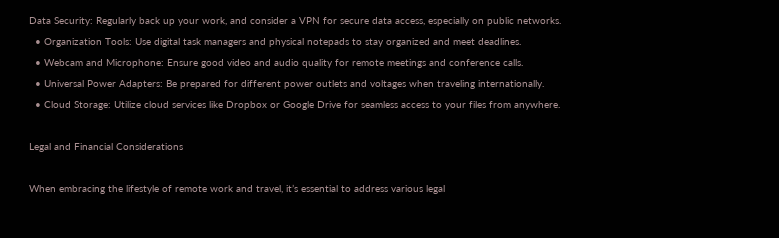Data Security: Regularly back up your work, and consider a VPN for secure data access, especially on public networks.
  • Organization Tools: Use digital task managers and physical notepads to stay organized and meet deadlines.
  • Webcam and Microphone: Ensure good video and audio quality for remote meetings and conference calls.
  • Universal Power Adapters: Be prepared for different power outlets and voltages when traveling internationally.
  • Cloud Storage: Utilize cloud services like Dropbox or Google Drive for seamless access to your files from anywhere.

Legal and Financial Considerations

When embracing the lifestyle of remote work and travel, it’s essential to address various legal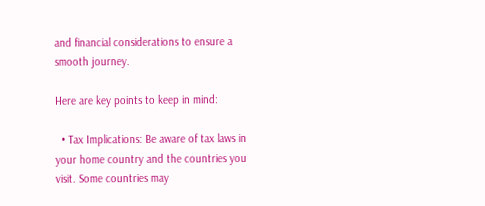and financial considerations to ensure a smooth journey.

Here are key points to keep in mind:

  • Tax Implications: Be aware of tax laws in your home country and the countries you visit. Some countries may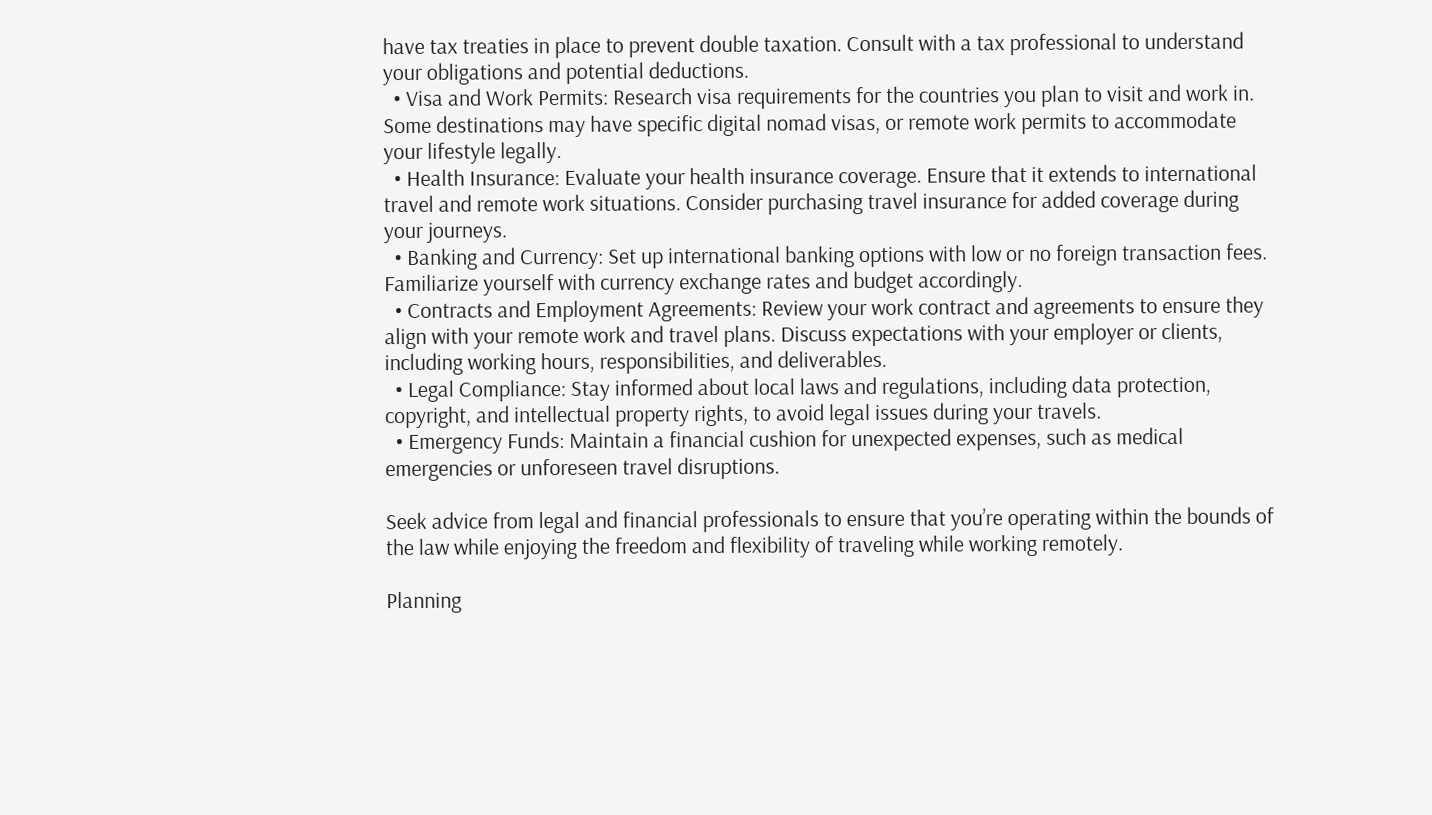have tax treaties in place to prevent double taxation. Consult with a tax professional to understand your obligations and potential deductions.
  • Visa and Work Permits: Research visa requirements for the countries you plan to visit and work in. Some destinations may have specific digital nomad visas, or remote work permits to accommodate your lifestyle legally.
  • Health Insurance: Evaluate your health insurance coverage. Ensure that it extends to international travel and remote work situations. Consider purchasing travel insurance for added coverage during your journeys.
  • Banking and Currency: Set up international banking options with low or no foreign transaction fees. Familiarize yourself with currency exchange rates and budget accordingly.
  • Contracts and Employment Agreements: Review your work contract and agreements to ensure they align with your remote work and travel plans. Discuss expectations with your employer or clients, including working hours, responsibilities, and deliverables.
  • Legal Compliance: Stay informed about local laws and regulations, including data protection, copyright, and intellectual property rights, to avoid legal issues during your travels.
  • Emergency Funds: Maintain a financial cushion for unexpected expenses, such as medical emergencies or unforeseen travel disruptions.

Seek advice from legal and financial professionals to ensure that you’re operating within the bounds of the law while enjoying the freedom and flexibility of traveling while working remotely.

Planning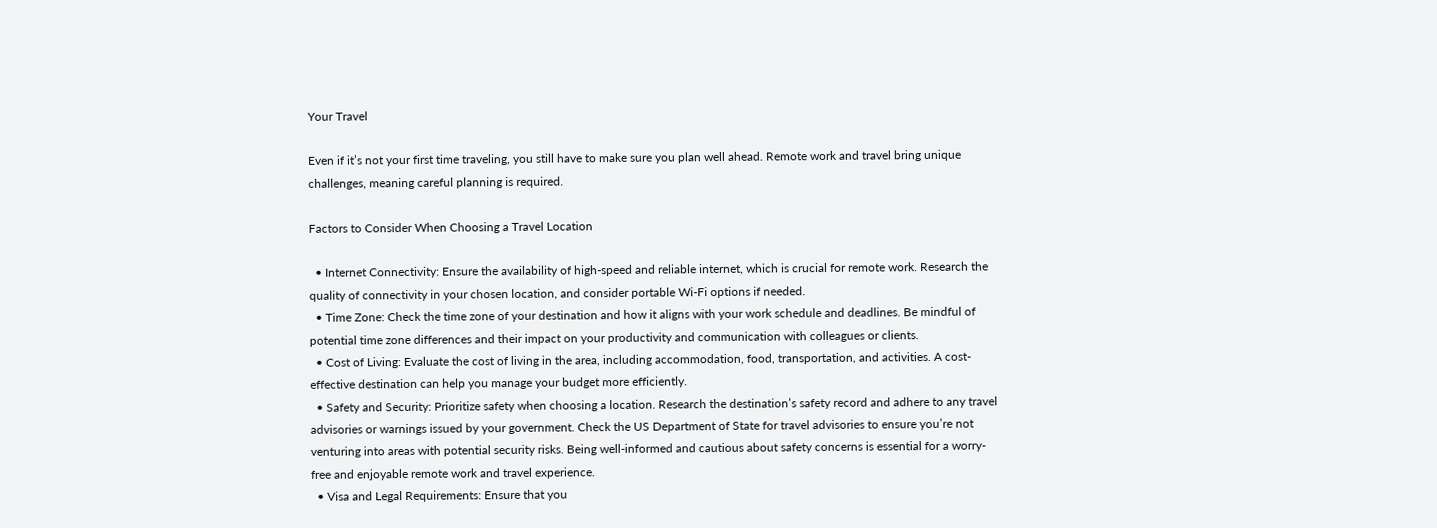Your Travel

Even if it’s not your first time traveling, you still have to make sure you plan well ahead. Remote work and travel bring unique challenges, meaning careful planning is required.

Factors to Consider When Choosing a Travel Location

  • Internet Connectivity: Ensure the availability of high-speed and reliable internet, which is crucial for remote work. Research the quality of connectivity in your chosen location, and consider portable Wi-Fi options if needed.
  • Time Zone: Check the time zone of your destination and how it aligns with your work schedule and deadlines. Be mindful of potential time zone differences and their impact on your productivity and communication with colleagues or clients.
  • Cost of Living: Evaluate the cost of living in the area, including accommodation, food, transportation, and activities. A cost-effective destination can help you manage your budget more efficiently.
  • Safety and Security: Prioritize safety when choosing a location. Research the destination’s safety record and adhere to any travel advisories or warnings issued by your government. Check the US Department of State for travel advisories to ensure you’re not venturing into areas with potential security risks. Being well-informed and cautious about safety concerns is essential for a worry-free and enjoyable remote work and travel experience.
  • Visa and Legal Requirements: Ensure that you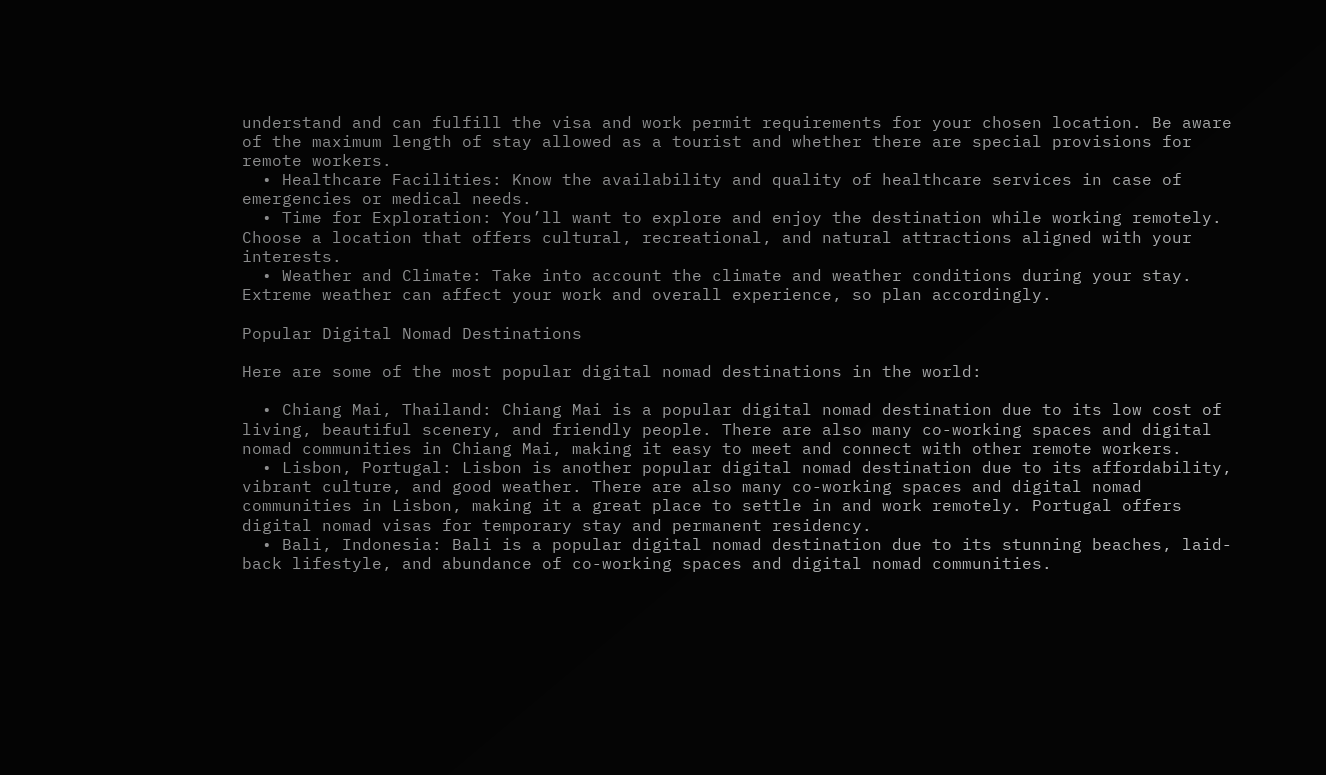understand and can fulfill the visa and work permit requirements for your chosen location. Be aware of the maximum length of stay allowed as a tourist and whether there are special provisions for remote workers.
  • Healthcare Facilities: Know the availability and quality of healthcare services in case of emergencies or medical needs.
  • Time for Exploration: You’ll want to explore and enjoy the destination while working remotely. Choose a location that offers cultural, recreational, and natural attractions aligned with your interests.
  • Weather and Climate: Take into account the climate and weather conditions during your stay. Extreme weather can affect your work and overall experience, so plan accordingly.

Popular Digital Nomad Destinations

Here are some of the most popular digital nomad destinations in the world:

  • Chiang Mai, Thailand: Chiang Mai is a popular digital nomad destination due to its low cost of living, beautiful scenery, and friendly people. There are also many co-working spaces and digital nomad communities in Chiang Mai, making it easy to meet and connect with other remote workers.
  • Lisbon, Portugal: Lisbon is another popular digital nomad destination due to its affordability, vibrant culture, and good weather. There are also many co-working spaces and digital nomad communities in Lisbon, making it a great place to settle in and work remotely. Portugal offers digital nomad visas for temporary stay and permanent residency.
  • Bali, Indonesia: Bali is a popular digital nomad destination due to its stunning beaches, laid-back lifestyle, and abundance of co-working spaces and digital nomad communities.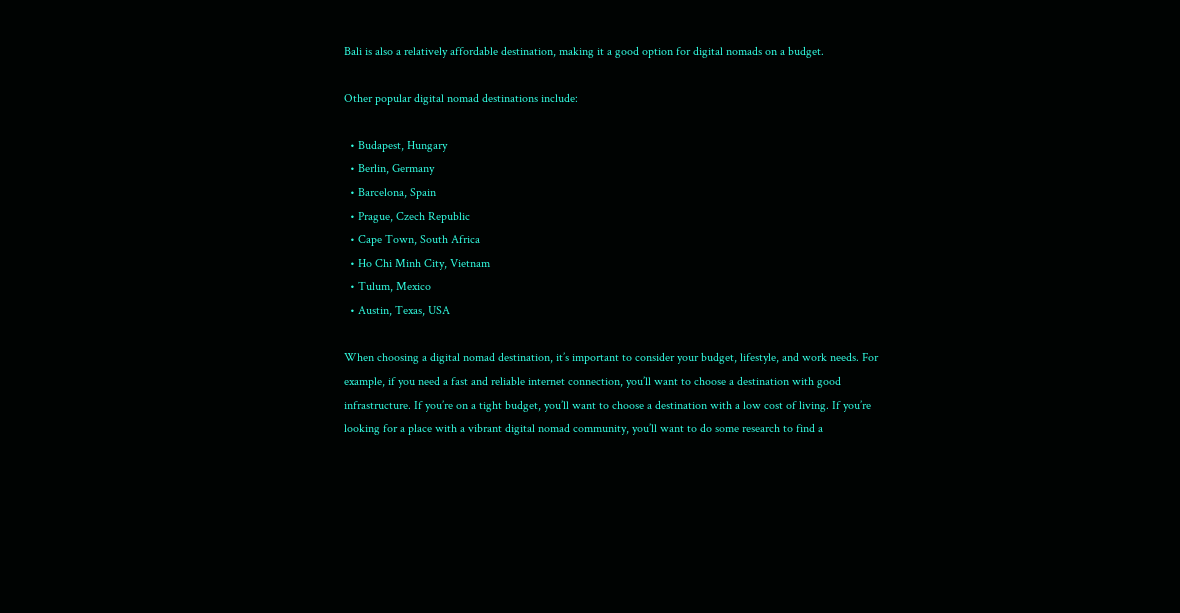Bali is also a relatively affordable destination, making it a good option for digital nomads on a budget.

Other popular digital nomad destinations include:

  • Budapest, Hungary
  • Berlin, Germany
  • Barcelona, Spain
  • Prague, Czech Republic
  • Cape Town, South Africa
  • Ho Chi Minh City, Vietnam
  • Tulum, Mexico
  • Austin, Texas, USA

When choosing a digital nomad destination, it’s important to consider your budget, lifestyle, and work needs. For example, if you need a fast and reliable internet connection, you’ll want to choose a destination with good infrastructure. If you’re on a tight budget, you’ll want to choose a destination with a low cost of living. If you’re looking for a place with a vibrant digital nomad community, you’ll want to do some research to find a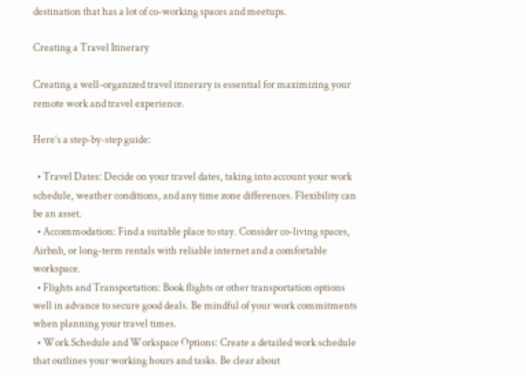destination that has a lot of co-working spaces and meetups.

Creating a Travel Itinerary

Creating a well-organized travel itinerary is essential for maximizing your remote work and travel experience.

Here’s a step-by-step guide:

  • Travel Dates: Decide on your travel dates, taking into account your work schedule, weather conditions, and any time zone differences. Flexibility can be an asset.
  • Accommodation: Find a suitable place to stay. Consider co-living spaces, Airbnb, or long-term rentals with reliable internet and a comfortable workspace.
  • Flights and Transportation: Book flights or other transportation options well in advance to secure good deals. Be mindful of your work commitments when planning your travel times.
  • Work Schedule and Workspace Options: Create a detailed work schedule that outlines your working hours and tasks. Be clear about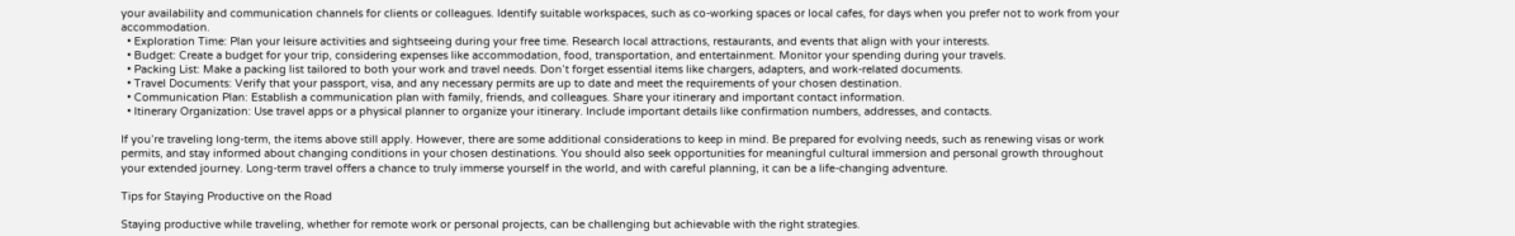your availability and communication channels for clients or colleagues. Identify suitable workspaces, such as co-working spaces or local cafes, for days when you prefer not to work from your accommodation.
  • Exploration Time: Plan your leisure activities and sightseeing during your free time. Research local attractions, restaurants, and events that align with your interests.
  • Budget: Create a budget for your trip, considering expenses like accommodation, food, transportation, and entertainment. Monitor your spending during your travels.
  • Packing List: Make a packing list tailored to both your work and travel needs. Don’t forget essential items like chargers, adapters, and work-related documents.
  • Travel Documents: Verify that your passport, visa, and any necessary permits are up to date and meet the requirements of your chosen destination.
  • Communication Plan: Establish a communication plan with family, friends, and colleagues. Share your itinerary and important contact information.
  • Itinerary Organization: Use travel apps or a physical planner to organize your itinerary. Include important details like confirmation numbers, addresses, and contacts.

If you’re traveling long-term, the items above still apply. However, there are some additional considerations to keep in mind. Be prepared for evolving needs, such as renewing visas or work permits, and stay informed about changing conditions in your chosen destinations. You should also seek opportunities for meaningful cultural immersion and personal growth throughout your extended journey. Long-term travel offers a chance to truly immerse yourself in the world, and with careful planning, it can be a life-changing adventure.

Tips for Staying Productive on the Road

Staying productive while traveling, whether for remote work or personal projects, can be challenging but achievable with the right strategies.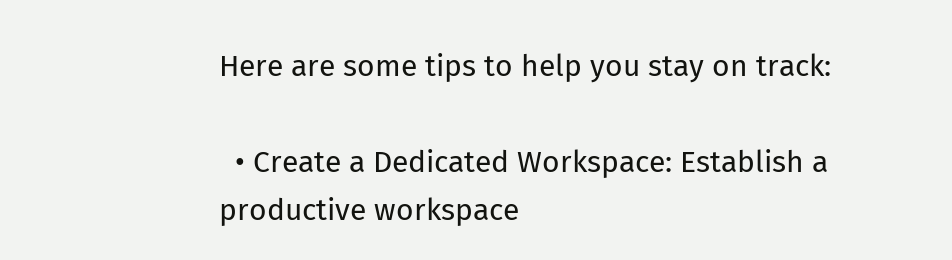Here are some tips to help you stay on track:

  • Create a Dedicated Workspace: Establish a productive workspace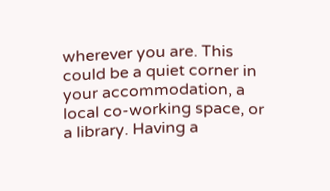wherever you are. This could be a quiet corner in your accommodation, a local co-working space, or a library. Having a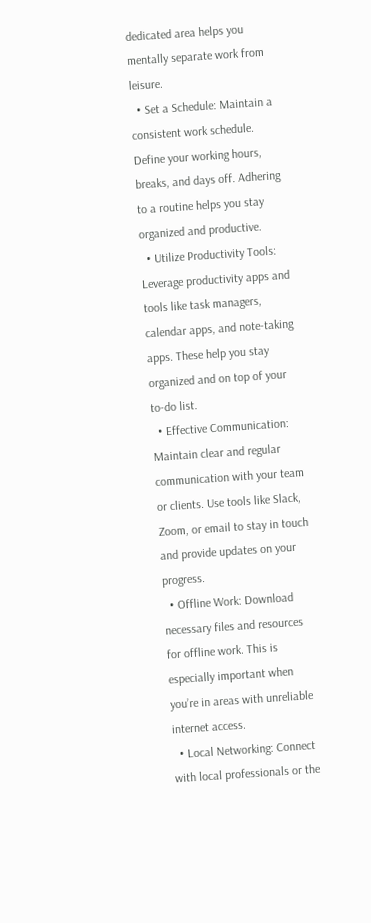dedicated area helps you mentally separate work from leisure.
  • Set a Schedule: Maintain a consistent work schedule. Define your working hours, breaks, and days off. Adhering to a routine helps you stay organized and productive.
  • Utilize Productivity Tools: Leverage productivity apps and tools like task managers, calendar apps, and note-taking apps. These help you stay organized and on top of your to-do list.
  • Effective Communication: Maintain clear and regular communication with your team or clients. Use tools like Slack, Zoom, or email to stay in touch and provide updates on your progress.
  • Offline Work: Download necessary files and resources for offline work. This is especially important when you’re in areas with unreliable internet access.
  • Local Networking: Connect with local professionals or the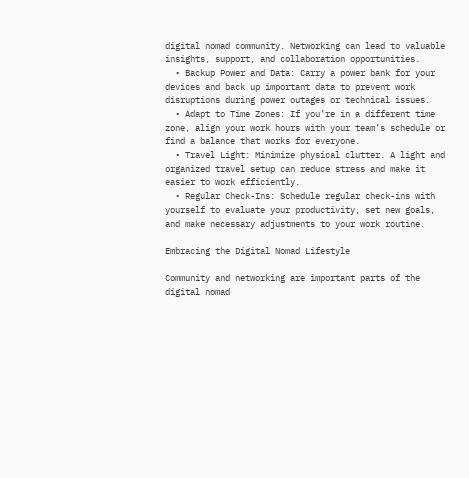digital nomad community. Networking can lead to valuable insights, support, and collaboration opportunities.
  • Backup Power and Data: Carry a power bank for your devices and back up important data to prevent work disruptions during power outages or technical issues.
  • Adapt to Time Zones: If you’re in a different time zone, align your work hours with your team’s schedule or find a balance that works for everyone.
  • Travel Light: Minimize physical clutter. A light and organized travel setup can reduce stress and make it easier to work efficiently.
  • Regular Check-Ins: Schedule regular check-ins with yourself to evaluate your productivity, set new goals, and make necessary adjustments to your work routine.

Embracing the Digital Nomad Lifestyle

Community and networking are important parts of the digital nomad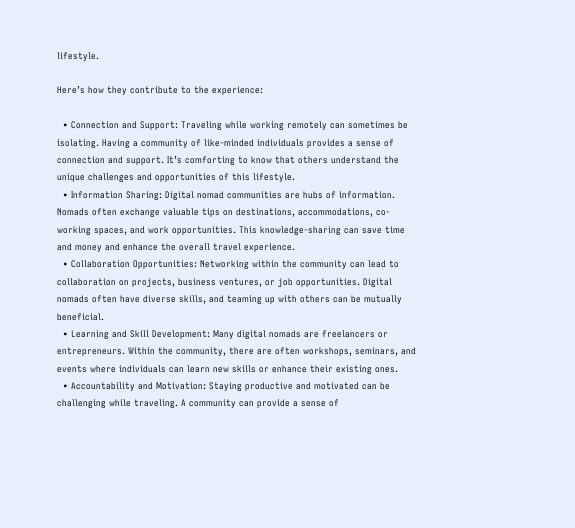lifestyle.

Here’s how they contribute to the experience:

  • Connection and Support: Traveling while working remotely can sometimes be isolating. Having a community of like-minded individuals provides a sense of connection and support. It’s comforting to know that others understand the unique challenges and opportunities of this lifestyle.
  • Information Sharing: Digital nomad communities are hubs of information. Nomads often exchange valuable tips on destinations, accommodations, co-working spaces, and work opportunities. This knowledge-sharing can save time and money and enhance the overall travel experience.
  • Collaboration Opportunities: Networking within the community can lead to collaboration on projects, business ventures, or job opportunities. Digital nomads often have diverse skills, and teaming up with others can be mutually beneficial.
  • Learning and Skill Development: Many digital nomads are freelancers or entrepreneurs. Within the community, there are often workshops, seminars, and events where individuals can learn new skills or enhance their existing ones.
  • Accountability and Motivation: Staying productive and motivated can be challenging while traveling. A community can provide a sense of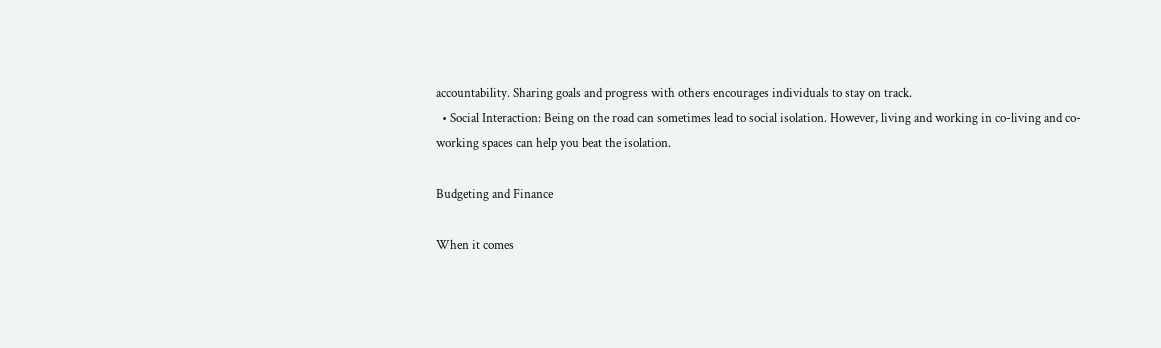accountability. Sharing goals and progress with others encourages individuals to stay on track.
  • Social Interaction: Being on the road can sometimes lead to social isolation. However, living and working in co-living and co-working spaces can help you beat the isolation.

Budgeting and Finance

When it comes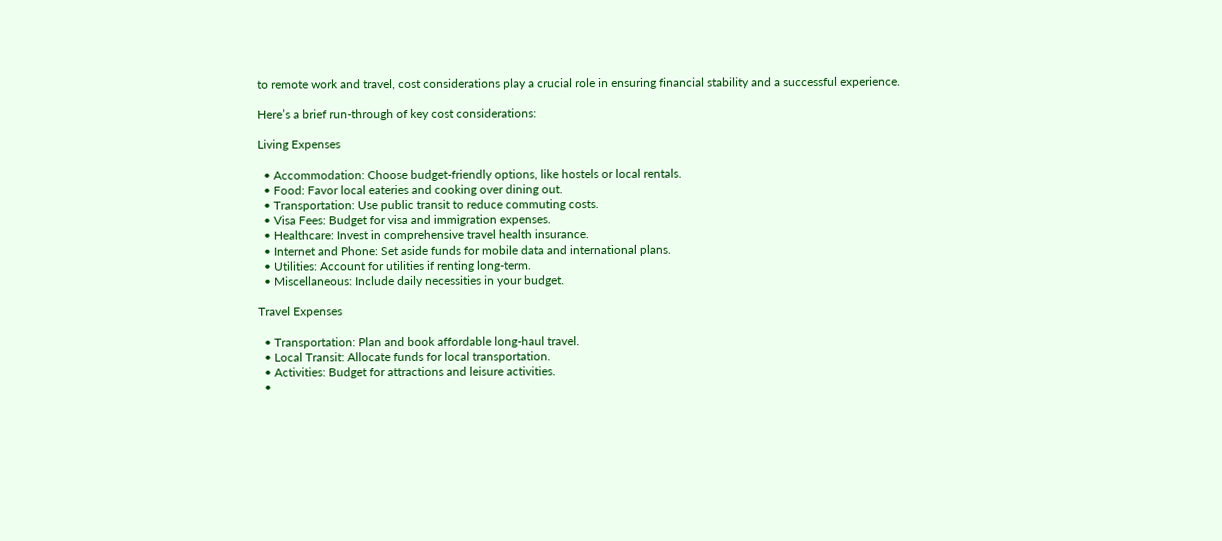to remote work and travel, cost considerations play a crucial role in ensuring financial stability and a successful experience.

Here’s a brief run-through of key cost considerations:

Living Expenses

  • Accommodation: Choose budget-friendly options, like hostels or local rentals.
  • Food: Favor local eateries and cooking over dining out.
  • Transportation: Use public transit to reduce commuting costs.
  • Visa Fees: Budget for visa and immigration expenses.
  • Healthcare: Invest in comprehensive travel health insurance.
  • Internet and Phone: Set aside funds for mobile data and international plans.
  • Utilities: Account for utilities if renting long-term.
  • Miscellaneous: Include daily necessities in your budget.

Travel Expenses

  • Transportation: Plan and book affordable long-haul travel.
  • Local Transit: Allocate funds for local transportation.
  • Activities: Budget for attractions and leisure activities.
  •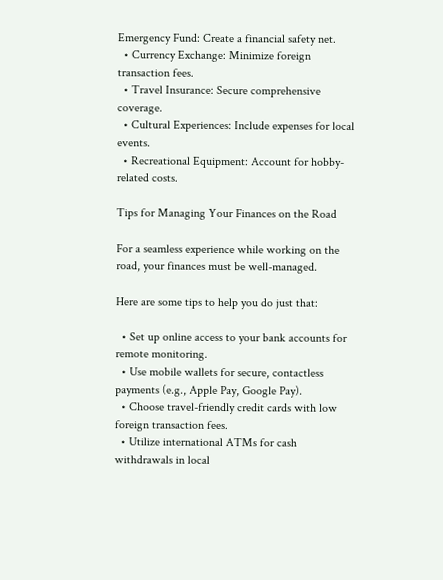Emergency Fund: Create a financial safety net.
  • Currency Exchange: Minimize foreign transaction fees.
  • Travel Insurance: Secure comprehensive coverage.
  • Cultural Experiences: Include expenses for local events.
  • Recreational Equipment: Account for hobby-related costs.

Tips for Managing Your Finances on the Road

For a seamless experience while working on the road, your finances must be well-managed.

Here are some tips to help you do just that:

  • Set up online access to your bank accounts for remote monitoring.
  • Use mobile wallets for secure, contactless payments (e.g., Apple Pay, Google Pay).
  • Choose travel-friendly credit cards with low foreign transaction fees.
  • Utilize international ATMs for cash withdrawals in local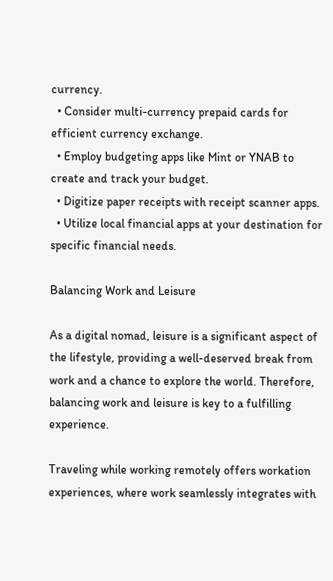currency.
  • Consider multi-currency prepaid cards for efficient currency exchange.
  • Employ budgeting apps like Mint or YNAB to create and track your budget.
  • Digitize paper receipts with receipt scanner apps.
  • Utilize local financial apps at your destination for specific financial needs.

Balancing Work and Leisure

As a digital nomad, leisure is a significant aspect of the lifestyle, providing a well-deserved break from work and a chance to explore the world. Therefore, balancing work and leisure is key to a fulfilling experience.

Traveling while working remotely offers workation experiences, where work seamlessly integrates with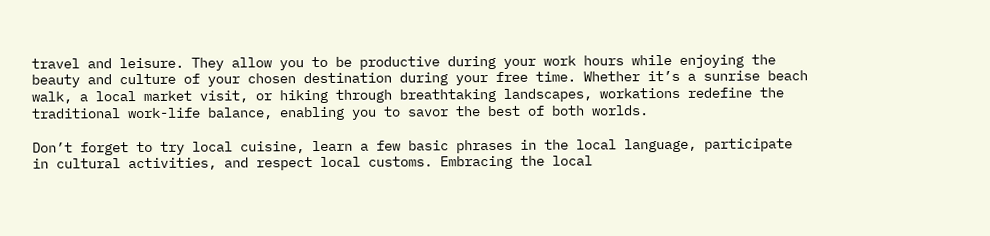travel and leisure. They allow you to be productive during your work hours while enjoying the beauty and culture of your chosen destination during your free time. Whether it’s a sunrise beach walk, a local market visit, or hiking through breathtaking landscapes, workations redefine the traditional work-life balance, enabling you to savor the best of both worlds.

Don’t forget to try local cuisine, learn a few basic phrases in the local language, participate in cultural activities, and respect local customs. Embracing the local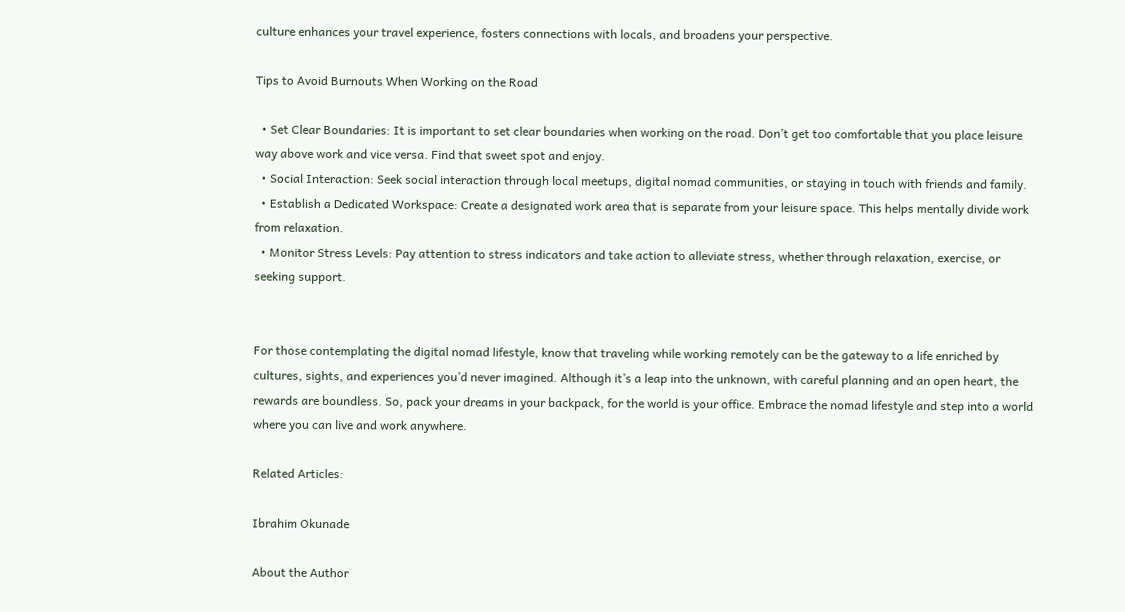culture enhances your travel experience, fosters connections with locals, and broadens your perspective.

Tips to Avoid Burnouts When Working on the Road

  • Set Clear Boundaries: It is important to set clear boundaries when working on the road. Don’t get too comfortable that you place leisure way above work and vice versa. Find that sweet spot and enjoy.
  • Social Interaction: Seek social interaction through local meetups, digital nomad communities, or staying in touch with friends and family.
  • Establish a Dedicated Workspace: Create a designated work area that is separate from your leisure space. This helps mentally divide work from relaxation.
  • Monitor Stress Levels: Pay attention to stress indicators and take action to alleviate stress, whether through relaxation, exercise, or seeking support.


For those contemplating the digital nomad lifestyle, know that traveling while working remotely can be the gateway to a life enriched by cultures, sights, and experiences you’d never imagined. Although it’s a leap into the unknown, with careful planning and an open heart, the rewards are boundless. So, pack your dreams in your backpack, for the world is your office. Embrace the nomad lifestyle and step into a world where you can live and work anywhere.

Related Articles:

Ibrahim Okunade

About the Author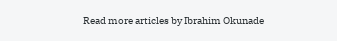Read more articles by Ibrahim Okunade